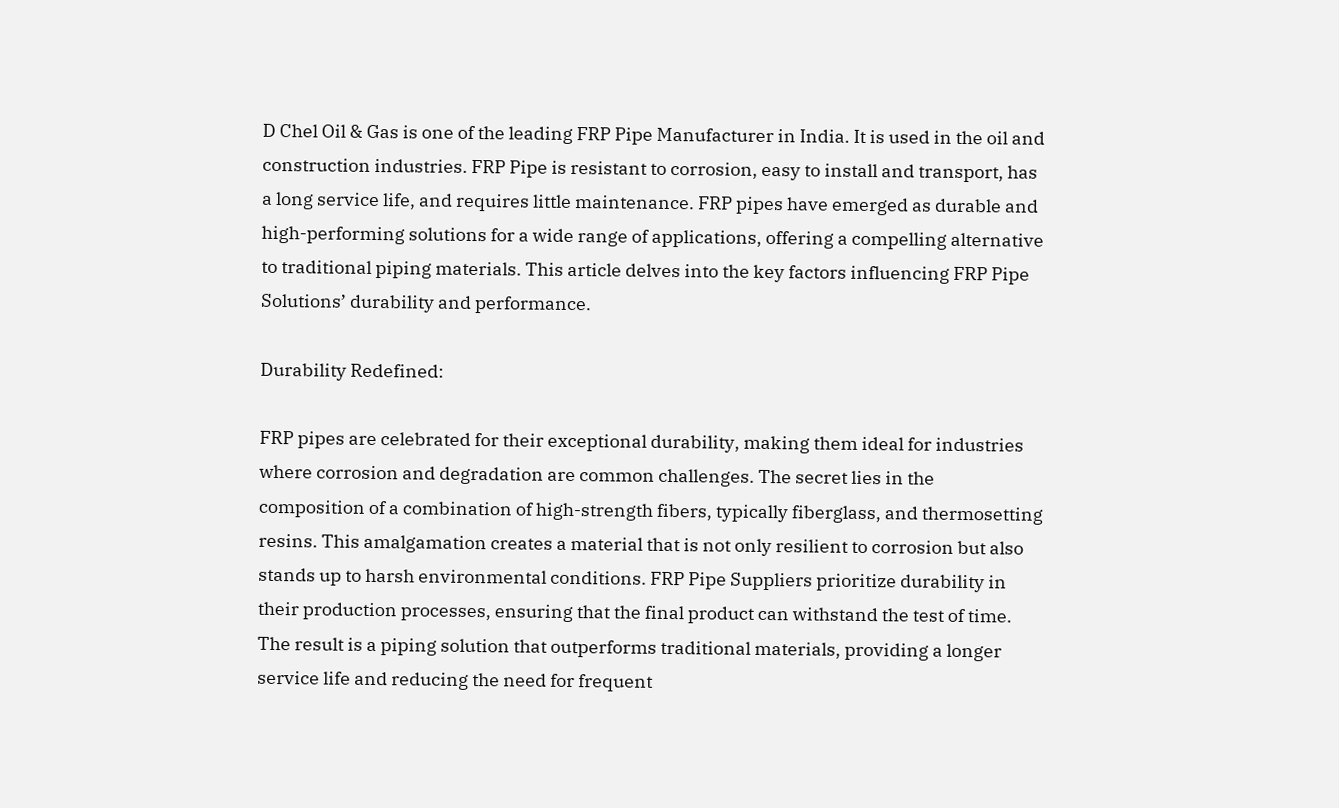D Chel Oil & Gas is one of the leading FRP Pipe Manufacturer in India. It is used in the oil and construction industries. FRP Pipe is resistant to corrosion, easy to install and transport, has a long service life, and requires little maintenance. FRP pipes have emerged as durable and high-performing solutions for a wide range of applications, offering a compelling alternative to traditional piping materials. This article delves into the key factors influencing FRP Pipe Solutions’ durability and performance.

Durability Redefined:

FRP pipes are celebrated for their exceptional durability, making them ideal for industries where corrosion and degradation are common challenges. The secret lies in the composition of a combination of high-strength fibers, typically fiberglass, and thermosetting resins. This amalgamation creates a material that is not only resilient to corrosion but also stands up to harsh environmental conditions. FRP Pipe Suppliers prioritize durability in their production processes, ensuring that the final product can withstand the test of time. The result is a piping solution that outperforms traditional materials, providing a longer service life and reducing the need for frequent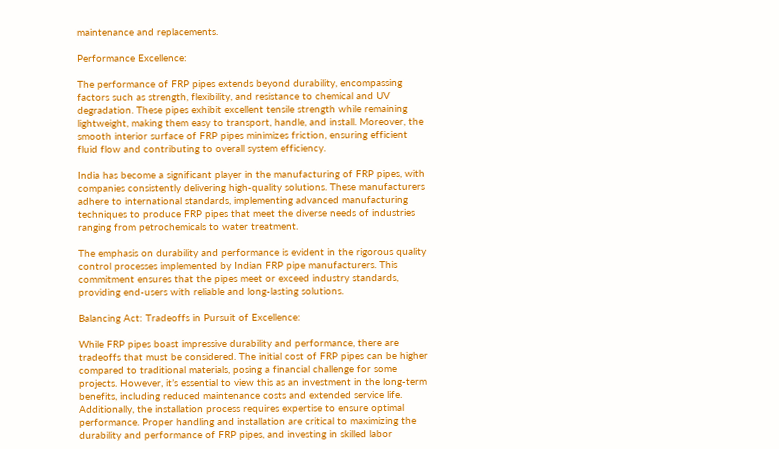maintenance and replacements.

Performance Excellence:

The performance of FRP pipes extends beyond durability, encompassing factors such as strength, flexibility, and resistance to chemical and UV degradation. These pipes exhibit excellent tensile strength while remaining lightweight, making them easy to transport, handle, and install. Moreover, the smooth interior surface of FRP pipes minimizes friction, ensuring efficient fluid flow and contributing to overall system efficiency.

India has become a significant player in the manufacturing of FRP pipes, with companies consistently delivering high-quality solutions. These manufacturers adhere to international standards, implementing advanced manufacturing techniques to produce FRP pipes that meet the diverse needs of industries ranging from petrochemicals to water treatment.

The emphasis on durability and performance is evident in the rigorous quality control processes implemented by Indian FRP pipe manufacturers. This commitment ensures that the pipes meet or exceed industry standards, providing end-users with reliable and long-lasting solutions.

Balancing Act: Tradeoffs in Pursuit of Excellence:

While FRP pipes boast impressive durability and performance, there are tradeoffs that must be considered. The initial cost of FRP pipes can be higher compared to traditional materials, posing a financial challenge for some projects. However, it’s essential to view this as an investment in the long-term benefits, including reduced maintenance costs and extended service life. Additionally, the installation process requires expertise to ensure optimal performance. Proper handling and installation are critical to maximizing the durability and performance of FRP pipes, and investing in skilled labor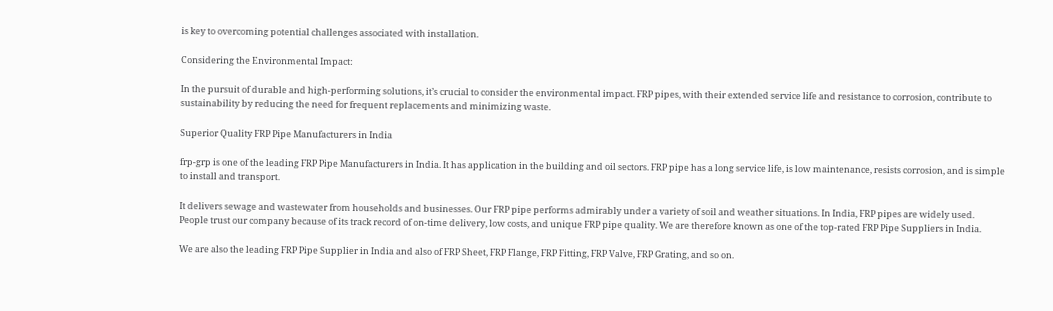is key to overcoming potential challenges associated with installation.

Considering the Environmental Impact:

In the pursuit of durable and high-performing solutions, it’s crucial to consider the environmental impact. FRP pipes, with their extended service life and resistance to corrosion, contribute to sustainability by reducing the need for frequent replacements and minimizing waste.

Superior Quality FRP Pipe Manufacturers in India

frp-grp is one of the leading FRP Pipe Manufacturers in India. It has application in the building and oil sectors. FRP pipe has a long service life, is low maintenance, resists corrosion, and is simple to install and transport.

It delivers sewage and wastewater from households and businesses. Our FRP pipe performs admirably under a variety of soil and weather situations. In India, FRP pipes are widely used. People trust our company because of its track record of on-time delivery, low costs, and unique FRP pipe quality. We are therefore known as one of the top-rated FRP Pipe Suppliers in India.

We are also the leading FRP Pipe Supplier in India and also of FRP Sheet, FRP Flange, FRP Fitting, FRP Valve, FRP Grating, and so on.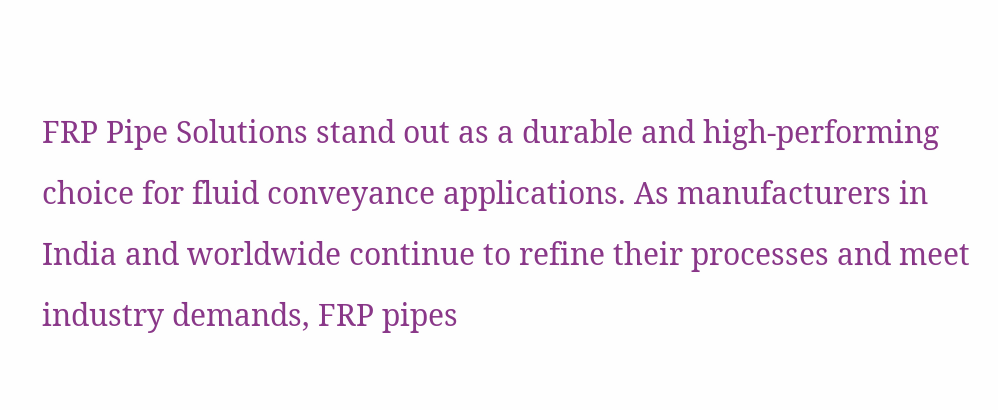FRP Pipe Solutions stand out as a durable and high-performing choice for fluid conveyance applications. As manufacturers in India and worldwide continue to refine their processes and meet industry demands, FRP pipes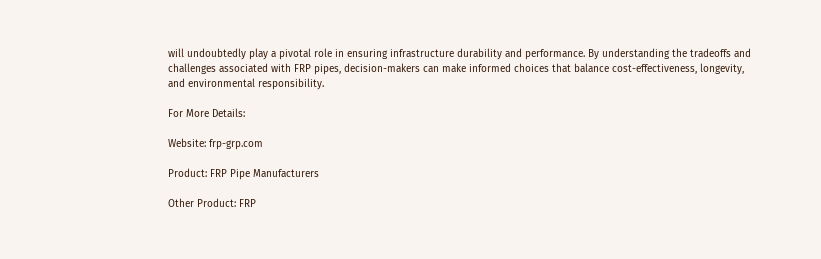will undoubtedly play a pivotal role in ensuring infrastructure durability and performance. By understanding the tradeoffs and challenges associated with FRP pipes, decision-makers can make informed choices that balance cost-effectiveness, longevity, and environmental responsibility.

For More Details:

Website: frp-grp.com

Product: FRP Pipe Manufacturers

Other Product: FRP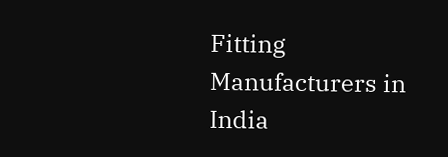Fitting Manufacturers in India